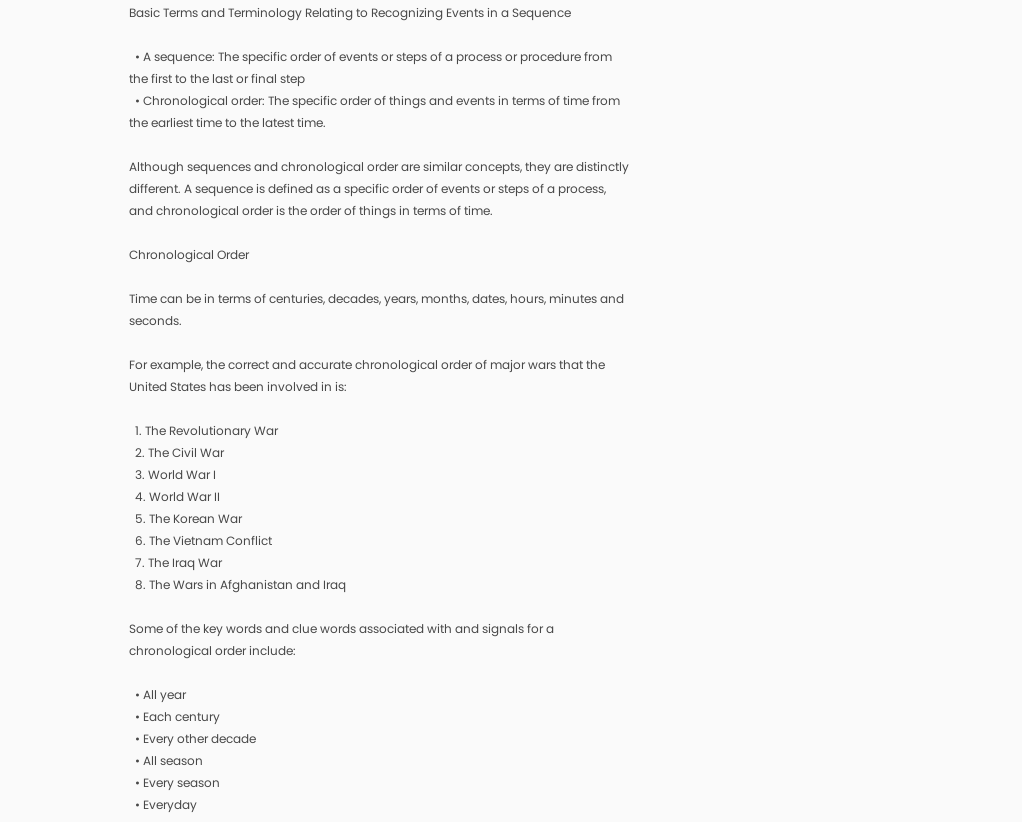Basic Terms and Terminology Relating to Recognizing Events in a Sequence

  • A sequence: The specific order of events or steps of a process or procedure from the first to the last or final step
  • Chronological order: The specific order of things and events in terms of time from the earliest time to the latest time.

Although sequences and chronological order are similar concepts, they are distinctly different. A sequence is defined as a specific order of events or steps of a process, and chronological order is the order of things in terms of time.

Chronological Order

Time can be in terms of centuries, decades, years, months, dates, hours, minutes and seconds.

For example, the correct and accurate chronological order of major wars that the United States has been involved in is:

  1. The Revolutionary War
  2. The Civil War
  3. World War I
  4. World War II
  5. The Korean War
  6. The Vietnam Conflict
  7. The Iraq War
  8. The Wars in Afghanistan and Iraq

Some of the key words and clue words associated with and signals for a chronological order include:

  • All year
  • Each century
  • Every other decade
  • All season
  • Every season
  • Everyday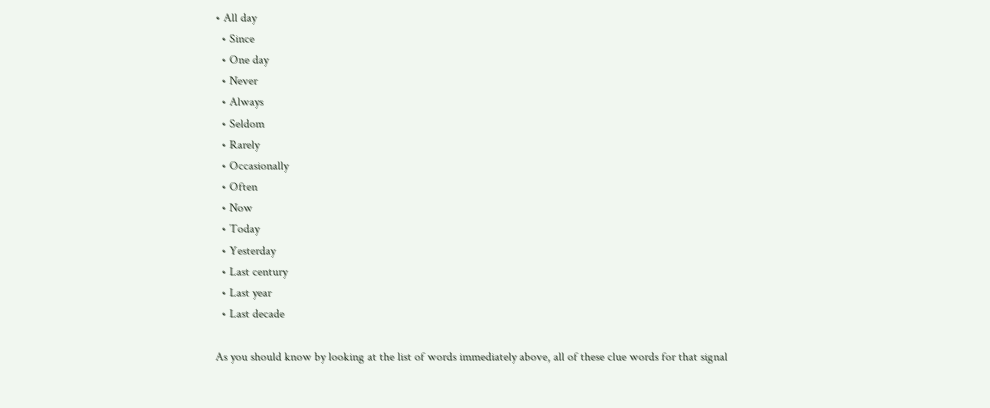• All day
  • Since
  • One day
  • Never
  • Always
  • Seldom
  • Rarely
  • Occasionally
  • Often
  • Now
  • Today
  • Yesterday
  • Last century
  • Last year
  • Last decade

As you should know by looking at the list of words immediately above, all of these clue words for that signal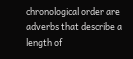chronological order are adverbs that describe a length of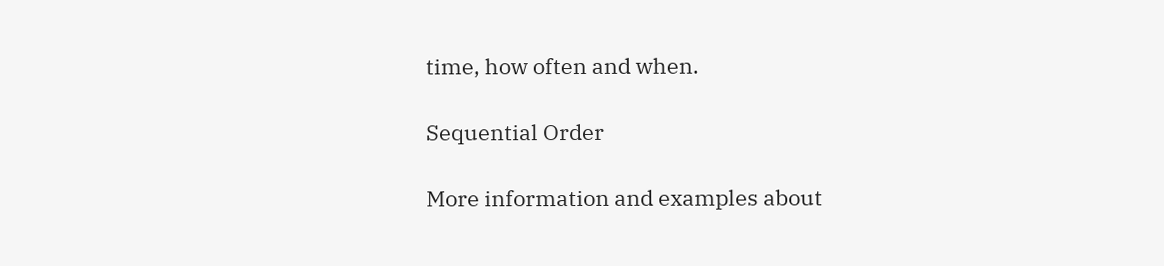time, how often and when.

Sequential Order

More information and examples about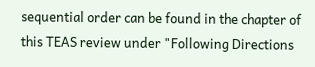sequential order can be found in the chapter of this TEAS review under "Following Directions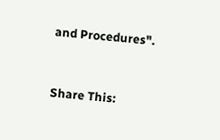and Procedures".


Share This: